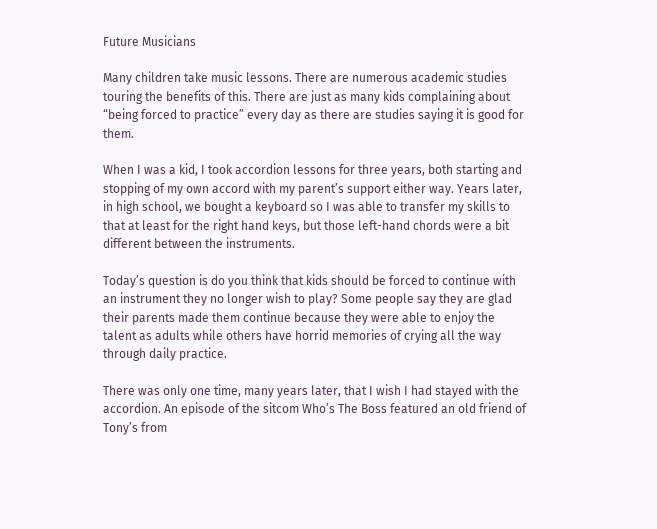Future Musicians

Many children take music lessons. There are numerous academic studies touring the benefits of this. There are just as many kids complaining about “being forced to practice” every day as there are studies saying it is good for them.

When I was a kid, I took accordion lessons for three years, both starting and stopping of my own accord with my parent’s support either way. Years later, in high school, we bought a keyboard so I was able to transfer my skills to that at least for the right hand keys, but those left-hand chords were a bit different between the instruments.

Today’s question is do you think that kids should be forced to continue with an instrument they no longer wish to play? Some people say they are glad their parents made them continue because they were able to enjoy the talent as adults while others have horrid memories of crying all the way through daily practice.

There was only one time, many years later, that I wish I had stayed with the accordion. An episode of the sitcom Who’s The Boss featured an old friend of Tony’s from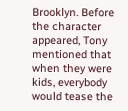Brooklyn. Before the character appeared, Tony mentioned that when they were kids, everybody would tease the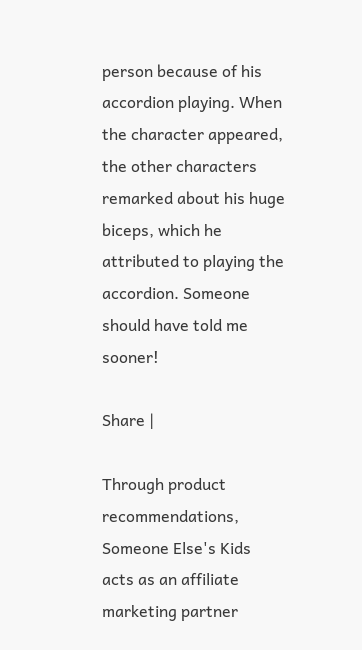person because of his accordion playing. When the character appeared, the other characters remarked about his huge biceps, which he attributed to playing the accordion. Someone should have told me sooner!

Share |

Through product recommendations, Someone Else's Kids acts as an affiliate marketing partner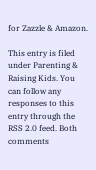for Zazzle & Amazon.

This entry is filed under Parenting & Raising Kids. You can follow any responses to this entry through the RSS 2.0 feed. Both comments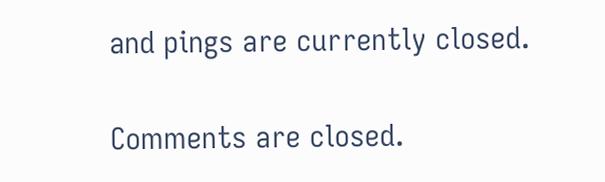and pings are currently closed.

Comments are closed.